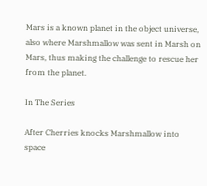Mars is a known planet in the object universe, also where Marshmallow was sent in Marsh on Mars, thus making the challenge to rescue her from the planet.

In The Series

After Cherries knocks Marshmallow into space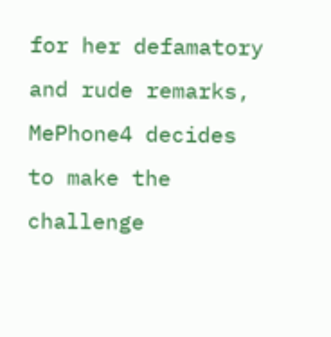for her defamatory and rude remarks, MePhone4 decides to make the challenge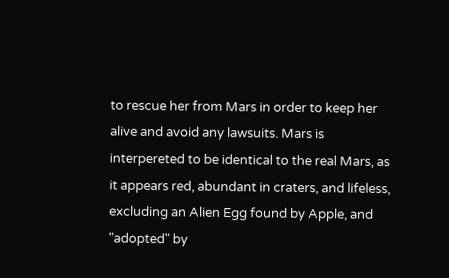to rescue her from Mars in order to keep her alive and avoid any lawsuits. Mars is interpereted to be identical to the real Mars, as it appears red, abundant in craters, and lifeless, excluding an Alien Egg found by Apple, and "adopted" by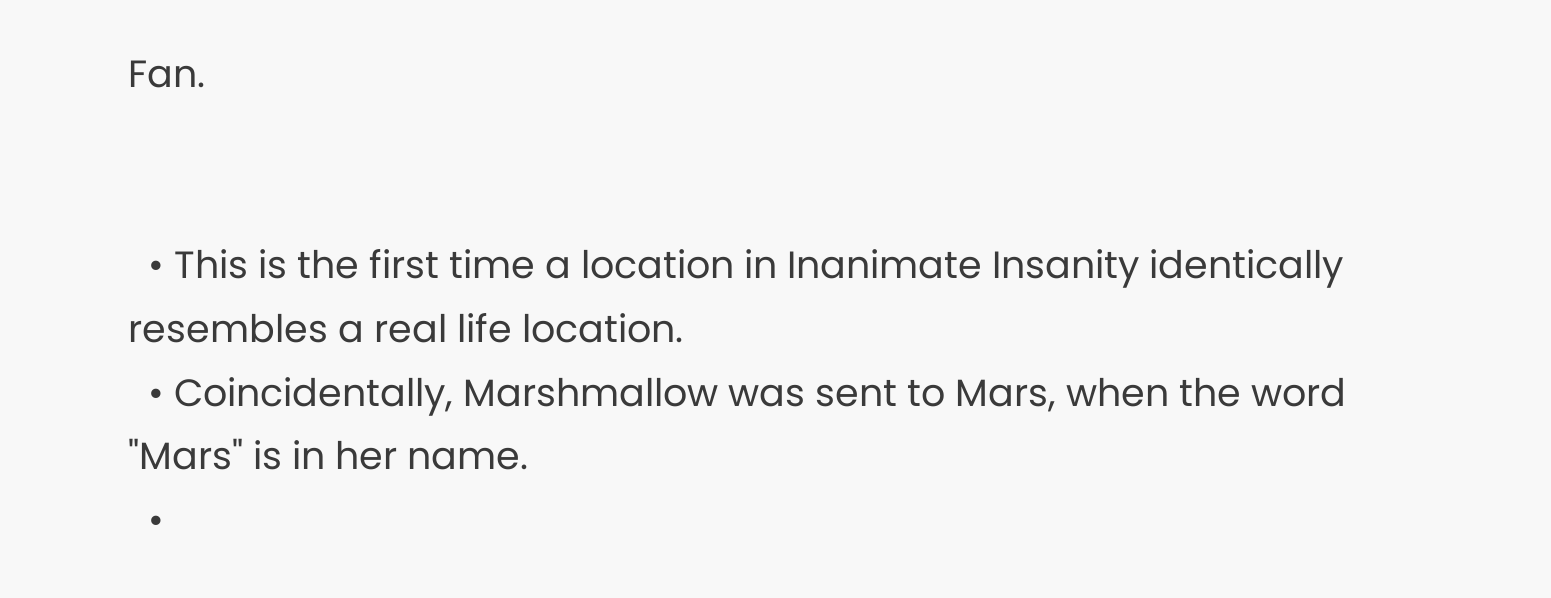Fan.


  • This is the first time a location in Inanimate Insanity identically resembles a real life location.
  • Coincidentally, Marshmallow was sent to Mars, when the word "Mars" is in her name.
  •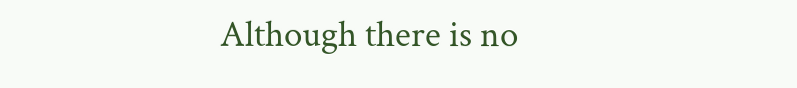Although there is no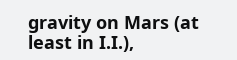gravity on Mars (at least in I.I.),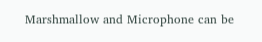Marshmallow and Microphone can be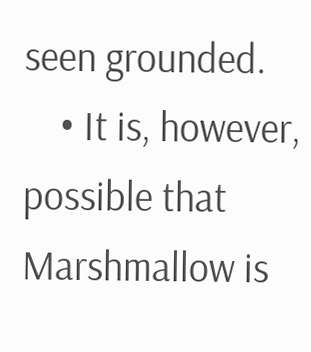seen grounded.
    • It is, however, possible that Marshmallow is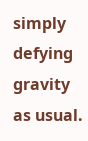simply defying gravity as usual.